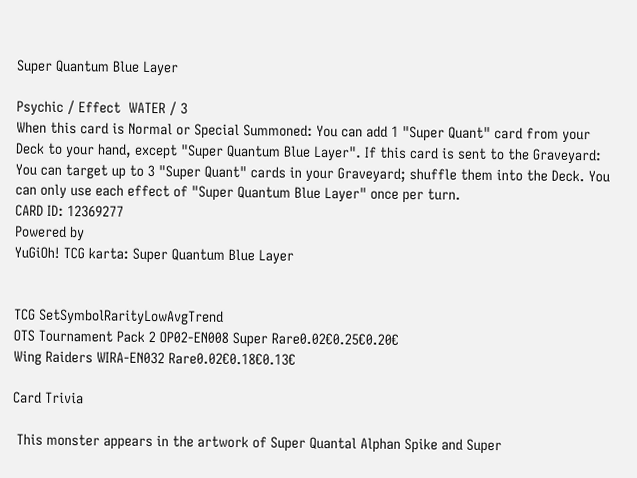Super Quantum Blue Layer

Psychic / Effect  WATER / 3
When this card is Normal or Special Summoned: You can add 1 "Super Quant" card from your Deck to your hand, except "Super Quantum Blue Layer". If this card is sent to the Graveyard: You can target up to 3 "Super Quant" cards in your Graveyard; shuffle them into the Deck. You can only use each effect of "Super Quantum Blue Layer" once per turn.
CARD ID: 12369277
Powered by
YuGiOh! TCG karta: Super Quantum Blue Layer


TCG SetSymbolRarityLowAvgTrend
OTS Tournament Pack 2 OP02-EN008 Super Rare0.02€0.25€0.20€
Wing Raiders WIRA-EN032 Rare0.02€0.18€0.13€

Card Trivia

 This monster appears in the artwork of Super Quantal Alphan Spike and Super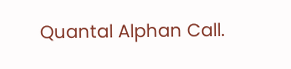Quantal Alphan Call.